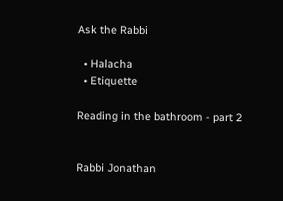Ask the Rabbi

  • Halacha
  • Etiquette

Reading in the bathroom - part 2


Rabbi Jonathan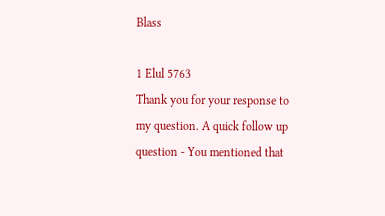Blass

1 Elul 5763
Thank you for your response to my question. A quick follow up question - You mentioned that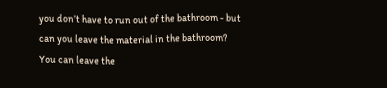you don’t have to run out of the bathroom - but can you leave the material in the bathroom?
You can leave the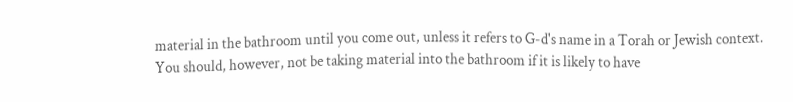material in the bathroom until you come out, unless it refers to G-d's name in a Torah or Jewish context. You should, however, not be taking material into the bathroom if it is likely to have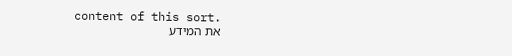content of this sort.
את המידע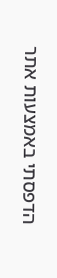הדפסתי באמצעות אתר